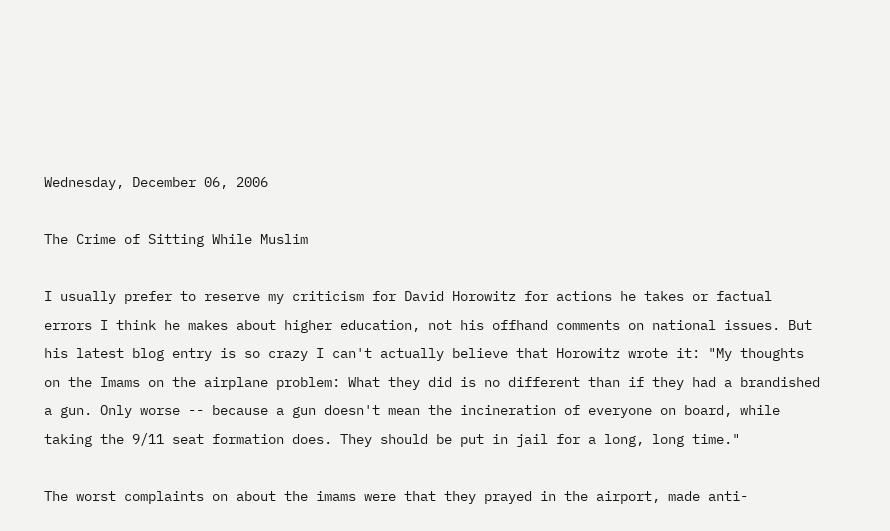Wednesday, December 06, 2006

The Crime of Sitting While Muslim

I usually prefer to reserve my criticism for David Horowitz for actions he takes or factual errors I think he makes about higher education, not his offhand comments on national issues. But his latest blog entry is so crazy I can't actually believe that Horowitz wrote it: "My thoughts on the Imams on the airplane problem: What they did is no different than if they had a brandished a gun. Only worse -- because a gun doesn't mean the incineration of everyone on board, while taking the 9/11 seat formation does. They should be put in jail for a long, long time."

The worst complaints on about the imams were that they prayed in the airport, made anti-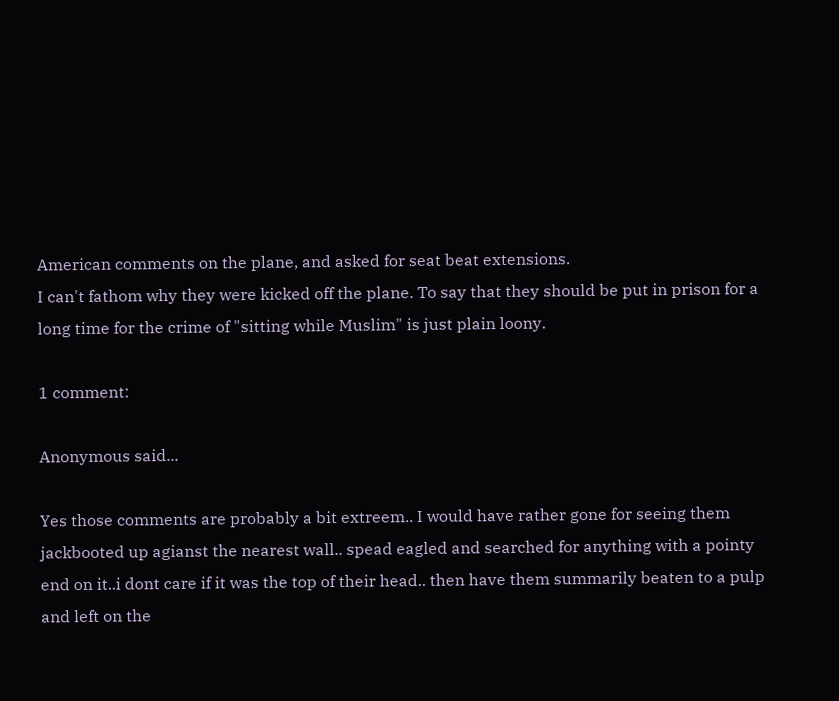American comments on the plane, and asked for seat beat extensions.
I can't fathom why they were kicked off the plane. To say that they should be put in prison for a long time for the crime of "sitting while Muslim" is just plain loony.

1 comment:

Anonymous said...

Yes those comments are probably a bit extreem.. I would have rather gone for seeing them jackbooted up agianst the nearest wall.. spead eagled and searched for anything with a pointy end on it..i dont care if it was the top of their head.. then have them summarily beaten to a pulp and left on the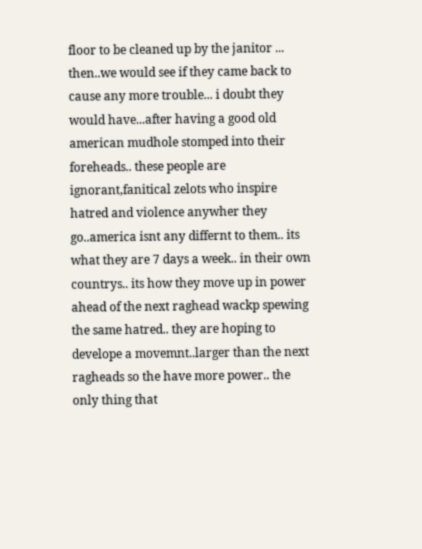floor to be cleaned up by the janitor ... then..we would see if they came back to cause any more trouble... i doubt they would have...after having a good old american mudhole stomped into their foreheads.. these people are ignorant,fanitical zelots who inspire hatred and violence anywher they go..america isnt any differnt to them.. its what they are 7 days a week.. in their own countrys.. its how they move up in power ahead of the next raghead wackp spewing the same hatred.. they are hoping to develope a movemnt..larger than the next ragheads so the have more power.. the only thing that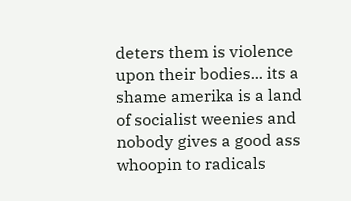deters them is violence upon their bodies... its a shame amerika is a land of socialist weenies and nobody gives a good ass whoopin to radicals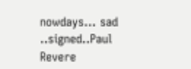nowdays... sad ..signed..Paul Revere